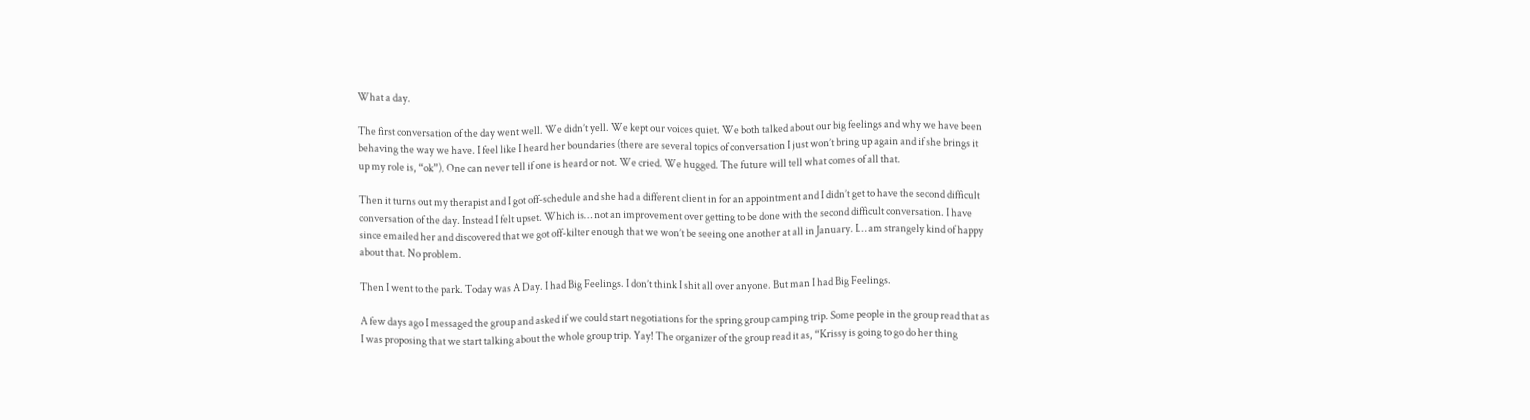What a day.

The first conversation of the day went well. We didn’t yell. We kept our voices quiet. We both talked about our big feelings and why we have been behaving the way we have. I feel like I heard her boundaries (there are several topics of conversation I just won’t bring up again and if she brings it up my role is, “ok”). One can never tell if one is heard or not. We cried. We hugged. The future will tell what comes of all that.

Then it turns out my therapist and I got off-schedule and she had a different client in for an appointment and I didn’t get to have the second difficult conversation of the day. Instead I felt upset. Which is… not an improvement over getting to be done with the second difficult conversation. I have since emailed her and discovered that we got off-kilter enough that we won’t be seeing one another at all in January. I… am strangely kind of happy about that. No problem.

Then I went to the park. Today was A Day. I had Big Feelings. I don’t think I shit all over anyone. But man I had Big Feelings.

A few days ago I messaged the group and asked if we could start negotiations for the spring group camping trip. Some people in the group read that as I was proposing that we start talking about the whole group trip. Yay! The organizer of the group read it as, “Krissy is going to go do her thing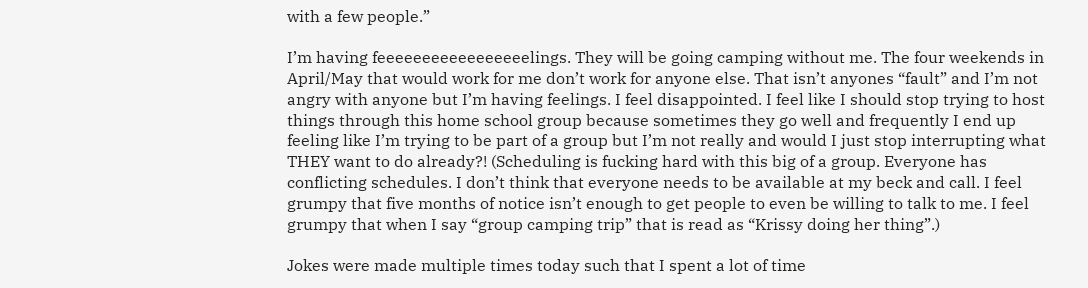with a few people.”

I’m having feeeeeeeeeeeeeeeeelings. They will be going camping without me. The four weekends in April/May that would work for me don’t work for anyone else. That isn’t anyones “fault” and I’m not angry with anyone but I’m having feelings. I feel disappointed. I feel like I should stop trying to host things through this home school group because sometimes they go well and frequently I end up feeling like I’m trying to be part of a group but I’m not really and would I just stop interrupting what THEY want to do already?! (Scheduling is fucking hard with this big of a group. Everyone has conflicting schedules. I don’t think that everyone needs to be available at my beck and call. I feel grumpy that five months of notice isn’t enough to get people to even be willing to talk to me. I feel grumpy that when I say “group camping trip” that is read as “Krissy doing her thing”.)

Jokes were made multiple times today such that I spent a lot of time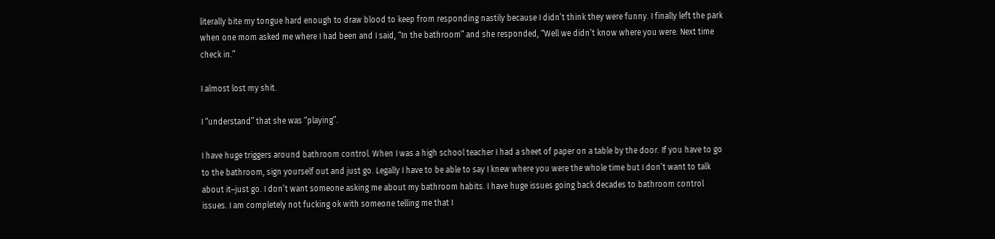literally bite my tongue hard enough to draw blood to keep from responding nastily because I didn’t think they were funny. I finally left the park when one mom asked me where I had been and I said, “In the bathroom” and she responded, “Well we didn’t know where you were. Next time check in.”

I almost lost my shit.

I “understand” that she was “playing”.

I have huge triggers around bathroom control. When I was a high school teacher I had a sheet of paper on a table by the door. If you have to go to the bathroom, sign yourself out and just go. Legally I have to be able to say I knew where you were the whole time but I don’t want to talk about it–just go. I don’t want someone asking me about my bathroom habits. I have huge issues going back decades to bathroom control issues. I am completely not fucking ok with someone telling me that I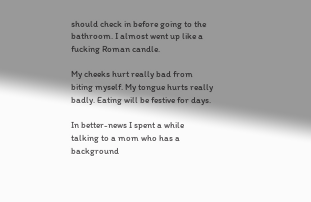should check in before going to the bathroom. I almost went up like a fucking Roman candle.

My cheeks hurt really bad from biting myself. My tongue hurts really badly. Eating will be festive for days.

In better-news I spent a while talking to a mom who has a background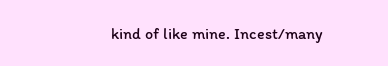kind of like mine. Incest/many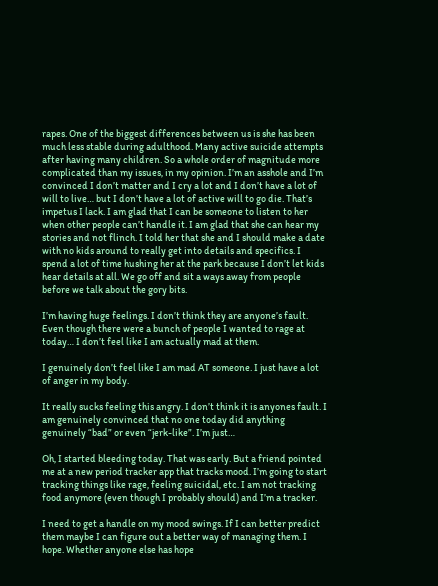rapes. One of the biggest differences between us is she has been much less stable during adulthood. Many active suicide attempts after having many children. So a whole order of magnitude more complicated than my issues, in my opinion. I’m an asshole and I’m convinced I don’t matter and I cry a lot and I don’t have a lot of will to live… but I don’t have a lot of active will to go die. That’s impetus I lack. I am glad that I can be someone to listen to her when other people can’t handle it. I am glad that she can hear my stories and not flinch. I told her that she and I should make a date with no kids around to really get into details and specifics. I spend a lot of time hushing her at the park because I don’t let kids hear details at all. We go off and sit a ways away from people before we talk about the gory bits.

I’m having huge feelings. I don’t think they are anyone’s fault. Even though there were a bunch of people I wanted to rage at today… I don’t feel like I am actually mad at them.

I genuinely don’t feel like I am mad AT someone. I just have a lot of anger in my body.

It really sucks feeling this angry. I don’t think it is anyones fault. I am genuinely convinced that no one today did anything genuinely “bad” or even “jerk-like”. I’m just…

Oh, I started bleeding today. That was early. But a friend pointed me at a new period tracker app that tracks mood. I’m going to start tracking things like rage, feeling suicidal, etc. I am not tracking food anymore (even though I probably should) and I’m a tracker.

I need to get a handle on my mood swings. If I can better predict them maybe I can figure out a better way of managing them. I hope. Whether anyone else has hope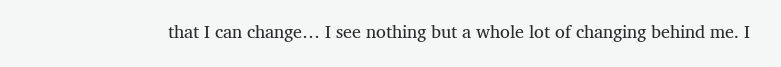that I can change… I see nothing but a whole lot of changing behind me. I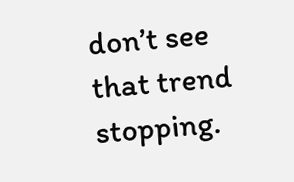don’t see that trend stopping.